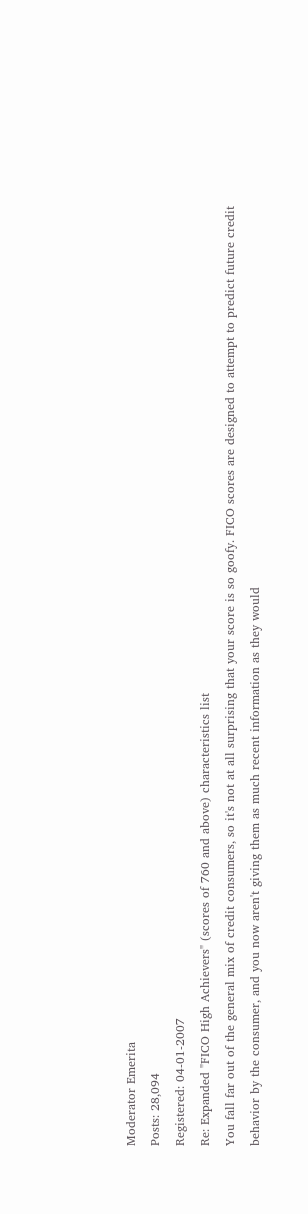Moderator Emerita
Posts: 28,094
Registered: 04-01-2007
Re: Expanded "FICO High Achievers" (scores of 760 and above) characteristics list
You fall far out of the general mix of credit consumers, so it's not at all surprising that your score is so goofy. FICO scores are designed to attempt to predict future credit behavior by the consumer, and you now aren't giving them as much recent information as they would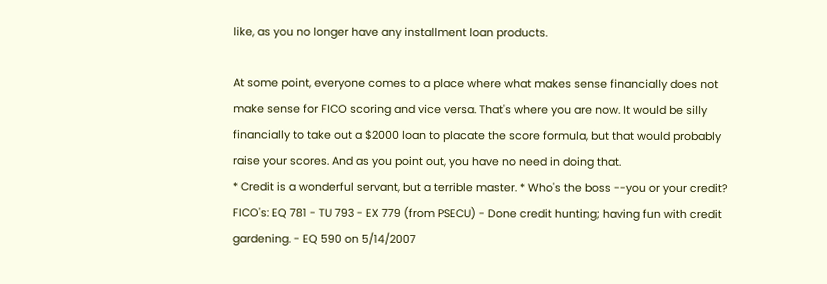like, as you no longer have any installment loan products.

At some point, everyone comes to a place where what makes sense financially does not make sense for FICO scoring and vice versa. That's where you are now. It would be silly financially to take out a $2000 loan to placate the score formula, but that would probably raise your scores. And as you point out, you have no need in doing that.
* Credit is a wonderful servant, but a terrible master. * Who's the boss --you or your credit?
FICO's: EQ 781 - TU 793 - EX 779 (from PSECU) - Done credit hunting; having fun with credit gardening. - EQ 590 on 5/14/2007